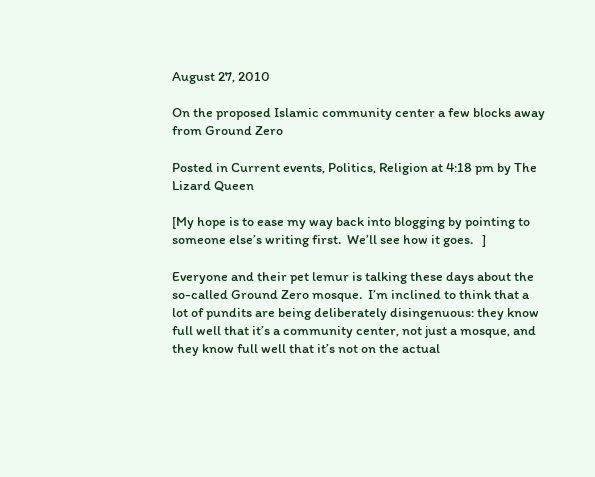August 27, 2010

On the proposed Islamic community center a few blocks away from Ground Zero

Posted in Current events, Politics, Religion at 4:18 pm by The Lizard Queen

[My hope is to ease my way back into blogging by pointing to someone else’s writing first.  We’ll see how it goes.   ]

Everyone and their pet lemur is talking these days about the so-called Ground Zero mosque.  I’m inclined to think that a lot of pundits are being deliberately disingenuous: they know full well that it’s a community center, not just a mosque, and they know full well that it’s not on the actual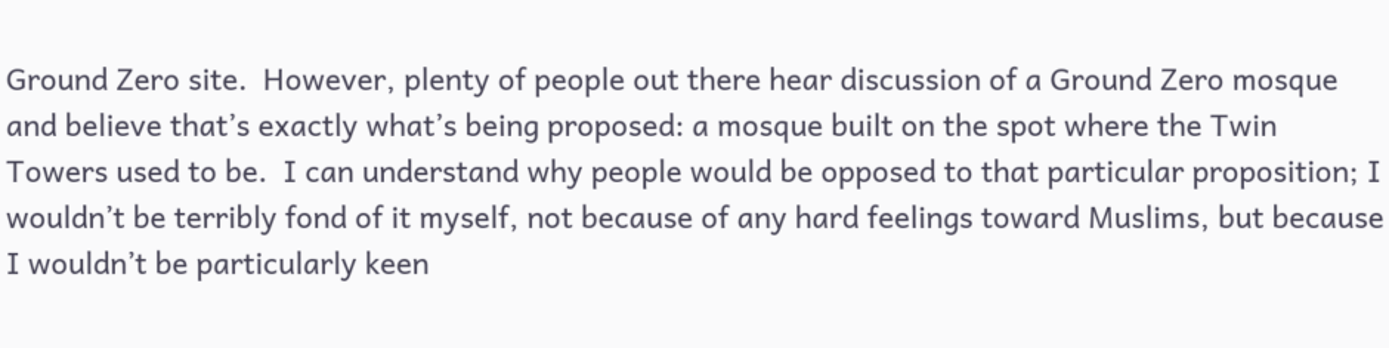Ground Zero site.  However, plenty of people out there hear discussion of a Ground Zero mosque and believe that’s exactly what’s being proposed: a mosque built on the spot where the Twin Towers used to be.  I can understand why people would be opposed to that particular proposition; I wouldn’t be terribly fond of it myself, not because of any hard feelings toward Muslims, but because I wouldn’t be particularly keen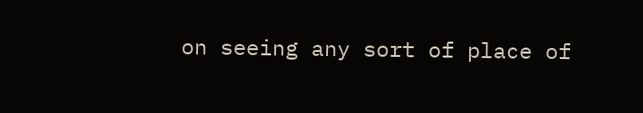on seeing any sort of place of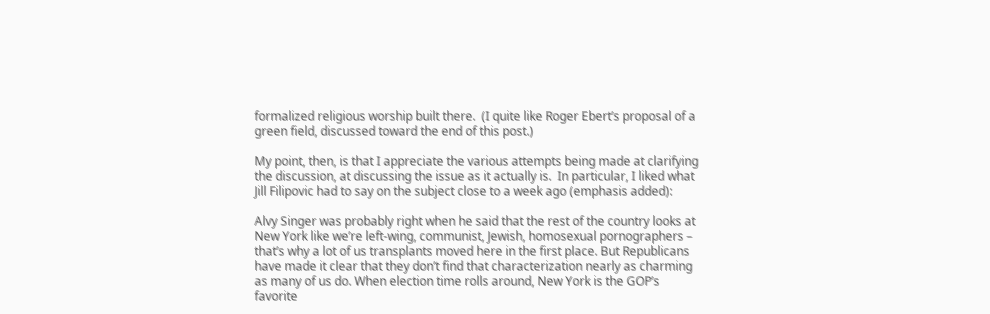formalized religious worship built there.  (I quite like Roger Ebert’s proposal of a green field, discussed toward the end of this post.)

My point, then, is that I appreciate the various attempts being made at clarifying the discussion, at discussing the issue as it actually is.  In particular, I liked what Jill Filipovic had to say on the subject close to a week ago (emphasis added):

Alvy Singer was probably right when he said that the rest of the country looks at New York like we’re left-wing, communist, Jewish, homosexual pornographers – that’s why a lot of us transplants moved here in the first place. But Republicans have made it clear that they don’t find that characterization nearly as charming as many of us do. When election time rolls around, New York is the GOP’s favorite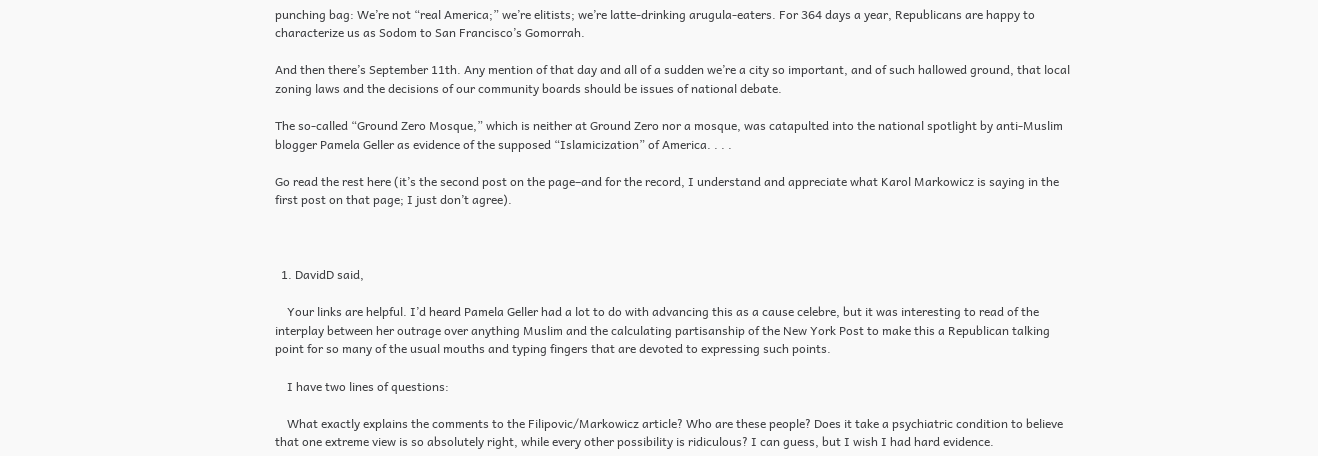punching bag: We’re not “real America;” we’re elitists; we’re latte-drinking arugula-eaters. For 364 days a year, Republicans are happy to characterize us as Sodom to San Francisco’s Gomorrah.

And then there’s September 11th. Any mention of that day and all of a sudden we’re a city so important, and of such hallowed ground, that local zoning laws and the decisions of our community boards should be issues of national debate.

The so-called “Ground Zero Mosque,” which is neither at Ground Zero nor a mosque, was catapulted into the national spotlight by anti-Muslim blogger Pamela Geller as evidence of the supposed “Islamicization” of America. . . .

Go read the rest here (it’s the second post on the page–and for the record, I understand and appreciate what Karol Markowicz is saying in the first post on that page; I just don’t agree).



  1. DavidD said,

    Your links are helpful. I’d heard Pamela Geller had a lot to do with advancing this as a cause celebre, but it was interesting to read of the interplay between her outrage over anything Muslim and the calculating partisanship of the New York Post to make this a Republican talking point for so many of the usual mouths and typing fingers that are devoted to expressing such points.

    I have two lines of questions:

    What exactly explains the comments to the Filipovic/Markowicz article? Who are these people? Does it take a psychiatric condition to believe that one extreme view is so absolutely right, while every other possibility is ridiculous? I can guess, but I wish I had hard evidence.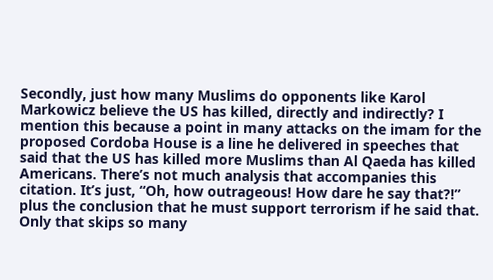Secondly, just how many Muslims do opponents like Karol Markowicz believe the US has killed, directly and indirectly? I mention this because a point in many attacks on the imam for the proposed Cordoba House is a line he delivered in speeches that said that the US has killed more Muslims than Al Qaeda has killed Americans. There’s not much analysis that accompanies this citation. It’s just, “Oh, how outrageous! How dare he say that?!” plus the conclusion that he must support terrorism if he said that. Only that skips so many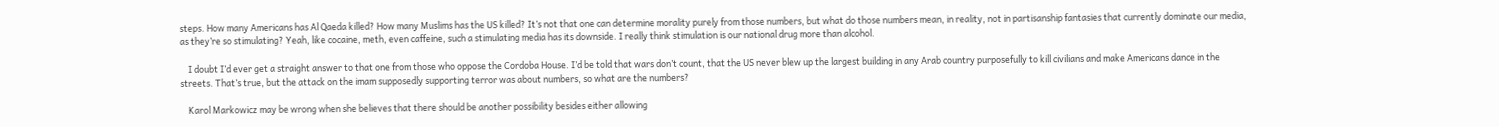steps. How many Americans has Al Qaeda killed? How many Muslims has the US killed? It’s not that one can determine morality purely from those numbers, but what do those numbers mean, in reality, not in partisanship fantasies that currently dominate our media, as they’re so stimulating? Yeah, like cocaine, meth, even caffeine, such a stimulating media has its downside. I really think stimulation is our national drug more than alcohol.

    I doubt I’d ever get a straight answer to that one from those who oppose the Cordoba House. I’d be told that wars don’t count, that the US never blew up the largest building in any Arab country purposefully to kill civilians and make Americans dance in the streets. That’s true, but the attack on the imam supposedly supporting terror was about numbers, so what are the numbers?

    Karol Markowicz may be wrong when she believes that there should be another possibility besides either allowing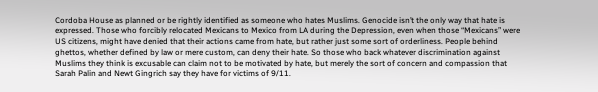Cordoba House as planned or be rightly identified as someone who hates Muslims. Genocide isn’t the only way that hate is expressed. Those who forcibly relocated Mexicans to Mexico from LA during the Depression, even when those “Mexicans” were US citizens, might have denied that their actions came from hate, but rather just some sort of orderliness. People behind ghettos, whether defined by law or mere custom, can deny their hate. So those who back whatever discrimination against Muslims they think is excusable can claim not to be motivated by hate, but merely the sort of concern and compassion that Sarah Palin and Newt Gingrich say they have for victims of 9/11.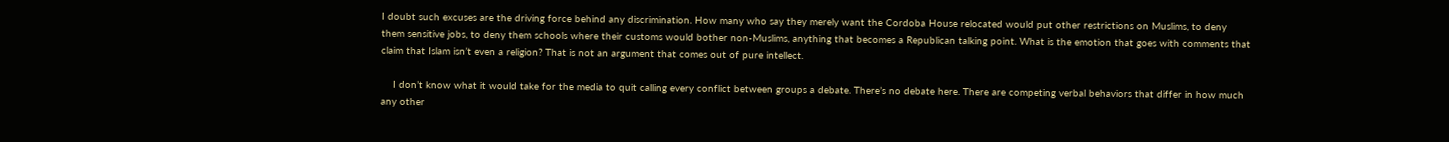I doubt such excuses are the driving force behind any discrimination. How many who say they merely want the Cordoba House relocated would put other restrictions on Muslims, to deny them sensitive jobs, to deny them schools where their customs would bother non-Muslims, anything that becomes a Republican talking point. What is the emotion that goes with comments that claim that Islam isn’t even a religion? That is not an argument that comes out of pure intellect.

    I don’t know what it would take for the media to quit calling every conflict between groups a debate. There’s no debate here. There are competing verbal behaviors that differ in how much any other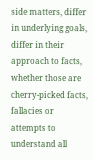side matters, differ in underlying goals, differ in their approach to facts, whether those are cherry-picked facts, fallacies or attempts to understand all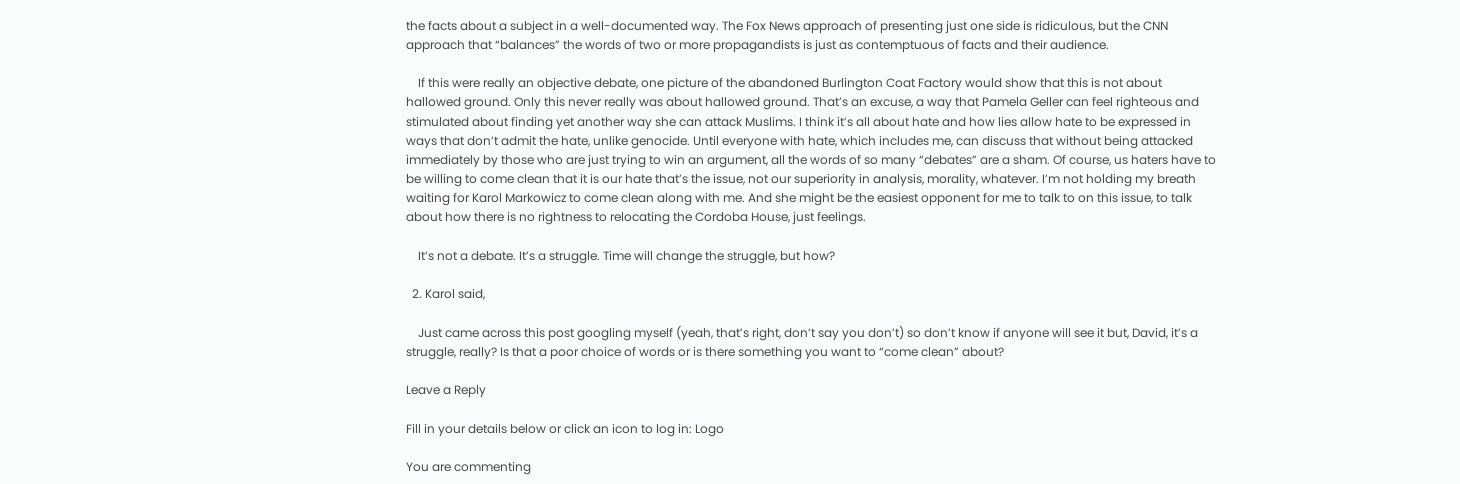the facts about a subject in a well-documented way. The Fox News approach of presenting just one side is ridiculous, but the CNN approach that “balances” the words of two or more propagandists is just as contemptuous of facts and their audience.

    If this were really an objective debate, one picture of the abandoned Burlington Coat Factory would show that this is not about hallowed ground. Only this never really was about hallowed ground. That’s an excuse, a way that Pamela Geller can feel righteous and stimulated about finding yet another way she can attack Muslims. I think it’s all about hate and how lies allow hate to be expressed in ways that don’t admit the hate, unlike genocide. Until everyone with hate, which includes me, can discuss that without being attacked immediately by those who are just trying to win an argument, all the words of so many “debates” are a sham. Of course, us haters have to be willing to come clean that it is our hate that’s the issue, not our superiority in analysis, morality, whatever. I’m not holding my breath waiting for Karol Markowicz to come clean along with me. And she might be the easiest opponent for me to talk to on this issue, to talk about how there is no rightness to relocating the Cordoba House, just feelings.

    It’s not a debate. It’s a struggle. Time will change the struggle, but how?

  2. Karol said,

    Just came across this post googling myself (yeah, that’s right, don’t say you don’t) so don’t know if anyone will see it but, David, it’s a struggle, really? Is that a poor choice of words or is there something you want to “come clean” about?

Leave a Reply

Fill in your details below or click an icon to log in: Logo

You are commenting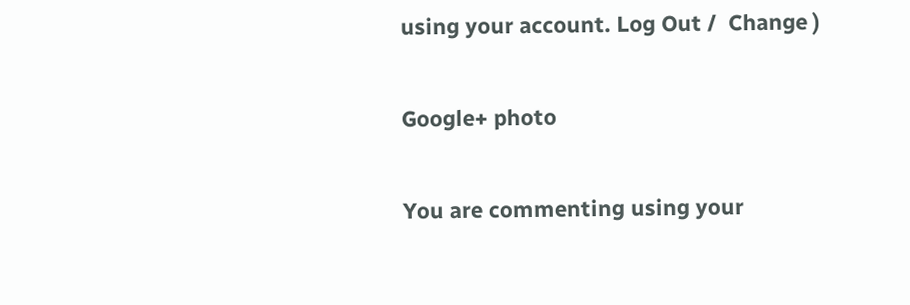using your account. Log Out /  Change )

Google+ photo

You are commenting using your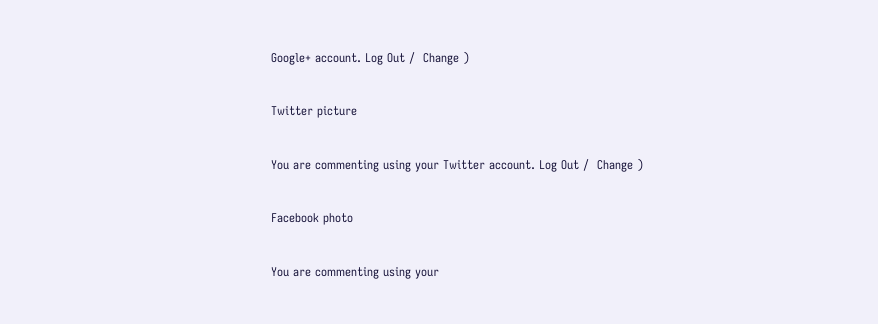Google+ account. Log Out /  Change )

Twitter picture

You are commenting using your Twitter account. Log Out /  Change )

Facebook photo

You are commenting using your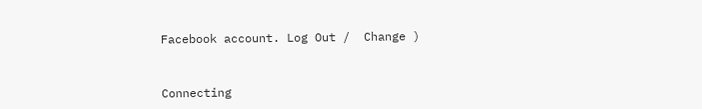Facebook account. Log Out /  Change )


Connecting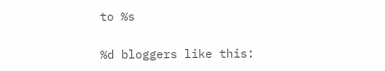to %s

%d bloggers like this: